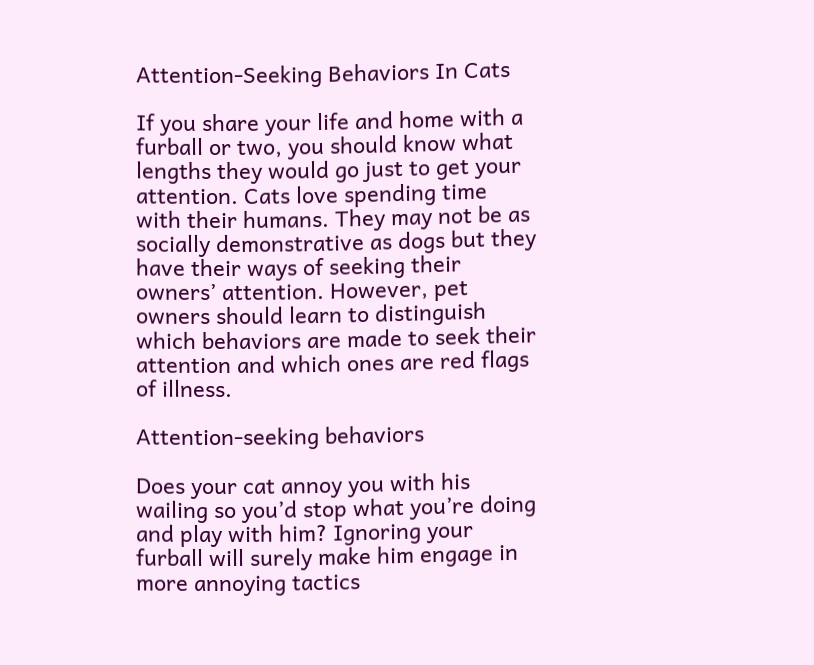Attention-Seeking Behaviors In Cats

If you share your life and home with a furball or two, you should know what lengths they would go just to get your attention. Cats love spending time with their humans. They may not be as socially demonstrative as dogs but they have their ways of seeking their owners’ attention. However, pet owners should learn to distinguish which behaviors are made to seek their attention and which ones are red flags of illness.

Attention-seeking behaviors

Does your cat annoy you with his wailing so you’d stop what you’re doing and play with him? Ignoring your furball will surely make him engage in more annoying tactics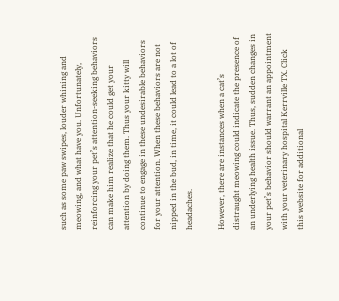such as some paw swipes, louder whining and meowing, and what have you. Unfortunately, reinforcing your pet’s attention-seeking behaviors can make him realize that he could get your attention by doing them. Thus your kitty will continue to engage in these undesirable behaviors for your attention. When these behaviors are not nipped in the bud, in time, it could lead to a lot of headaches.

However, there are instances when a cat’s distraught meowing could indicate the presence of an underlying health issue. Thus, sudden changes in your pet’s behavior should warrant an appointment with your veterinary hospital Kerrville TX. Click this website for additional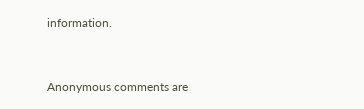information.


Anonymous comments are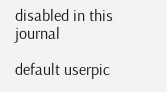disabled in this journal

default userpic